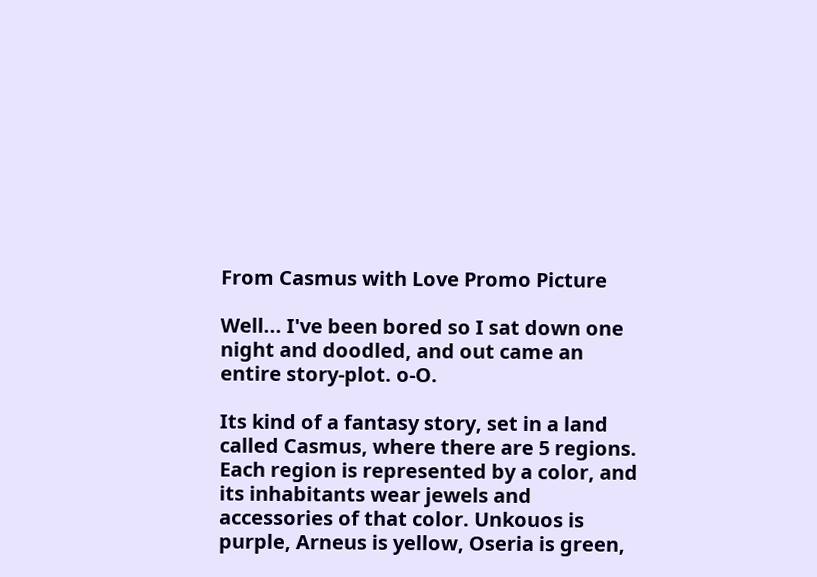From Casmus with Love Promo Picture

Well... I've been bored so I sat down one night and doodled, and out came an entire story-plot. o-O.

Its kind of a fantasy story, set in a land called Casmus, where there are 5 regions. Each region is represented by a color, and its inhabitants wear jewels and accessories of that color. Unkouos is purple, Arneus is yellow, Oseria is green,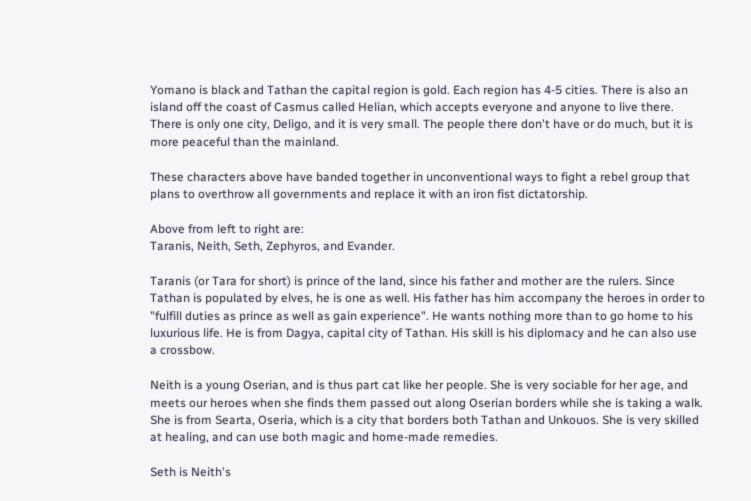Yomano is black and Tathan the capital region is gold. Each region has 4-5 cities. There is also an island off the coast of Casmus called Helian, which accepts everyone and anyone to live there. There is only one city, Deligo, and it is very small. The people there don't have or do much, but it is more peaceful than the mainland.

These characters above have banded together in unconventional ways to fight a rebel group that plans to overthrow all governments and replace it with an iron fist dictatorship.

Above from left to right are:
Taranis, Neith, Seth, Zephyros, and Evander.

Taranis (or Tara for short) is prince of the land, since his father and mother are the rulers. Since Tathan is populated by elves, he is one as well. His father has him accompany the heroes in order to "fulfill duties as prince as well as gain experience". He wants nothing more than to go home to his luxurious life. He is from Dagya, capital city of Tathan. His skill is his diplomacy and he can also use a crossbow.

Neith is a young Oserian, and is thus part cat like her people. She is very sociable for her age, and meets our heroes when she finds them passed out along Oserian borders while she is taking a walk. She is from Searta, Oseria, which is a city that borders both Tathan and Unkouos. She is very skilled at healing, and can use both magic and home-made remedies.

Seth is Neith's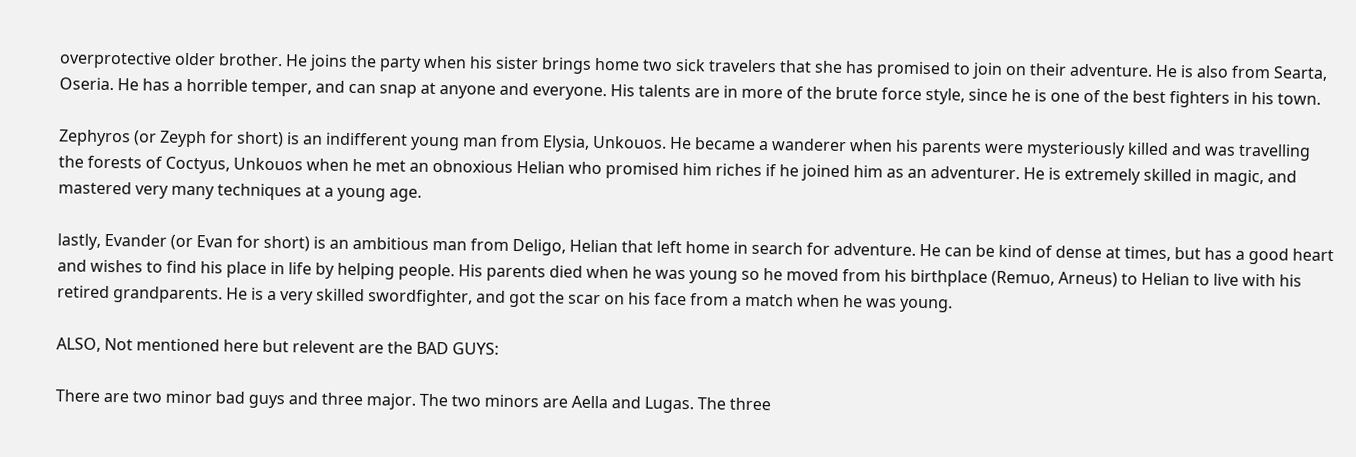overprotective older brother. He joins the party when his sister brings home two sick travelers that she has promised to join on their adventure. He is also from Searta, Oseria. He has a horrible temper, and can snap at anyone and everyone. His talents are in more of the brute force style, since he is one of the best fighters in his town.

Zephyros (or Zeyph for short) is an indifferent young man from Elysia, Unkouos. He became a wanderer when his parents were mysteriously killed and was travelling the forests of Coctyus, Unkouos when he met an obnoxious Helian who promised him riches if he joined him as an adventurer. He is extremely skilled in magic, and mastered very many techniques at a young age.

lastly, Evander (or Evan for short) is an ambitious man from Deligo, Helian that left home in search for adventure. He can be kind of dense at times, but has a good heart and wishes to find his place in life by helping people. His parents died when he was young so he moved from his birthplace (Remuo, Arneus) to Helian to live with his retired grandparents. He is a very skilled swordfighter, and got the scar on his face from a match when he was young.

ALSO, Not mentioned here but relevent are the BAD GUYS:

There are two minor bad guys and three major. The two minors are Aella and Lugas. The three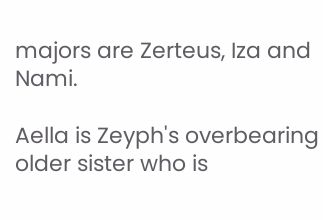majors are Zerteus, Iza and Nami.

Aella is Zeyph's overbearing older sister who is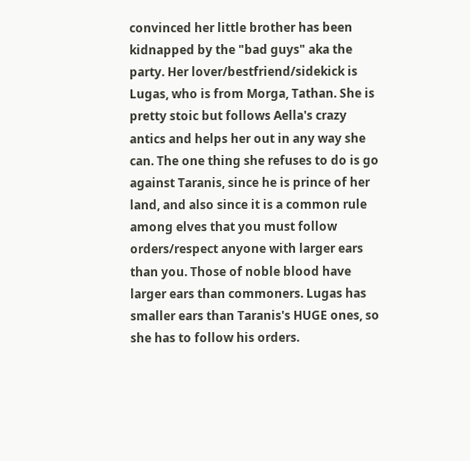convinced her little brother has been kidnapped by the "bad guys" aka the party. Her lover/bestfriend/sidekick is Lugas, who is from Morga, Tathan. She is pretty stoic but follows Aella's crazy antics and helps her out in any way she can. The one thing she refuses to do is go against Taranis, since he is prince of her land, and also since it is a common rule among elves that you must follow orders/respect anyone with larger ears than you. Those of noble blood have larger ears than commoners. Lugas has smaller ears than Taranis's HUGE ones, so she has to follow his orders.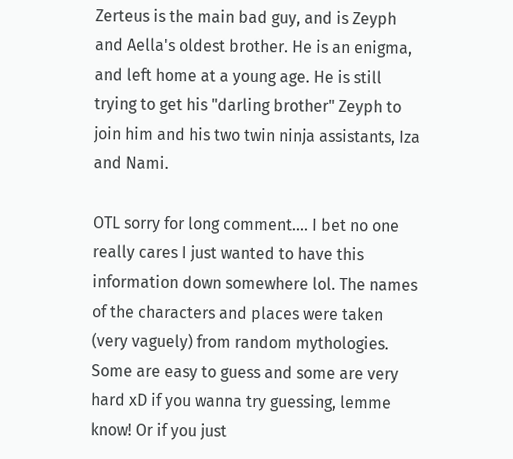Zerteus is the main bad guy, and is Zeyph and Aella's oldest brother. He is an enigma, and left home at a young age. He is still trying to get his "darling brother" Zeyph to join him and his two twin ninja assistants, Iza and Nami.

OTL sorry for long comment.... I bet no one really cares I just wanted to have this information down somewhere lol. The names of the characters and places were taken (very vaguely) from random mythologies. Some are easy to guess and some are very hard xD if you wanna try guessing, lemme know! Or if you just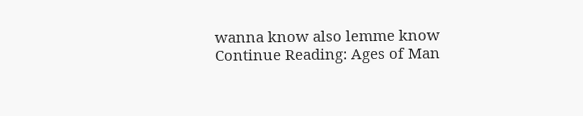wanna know also lemme know
Continue Reading: Ages of Man